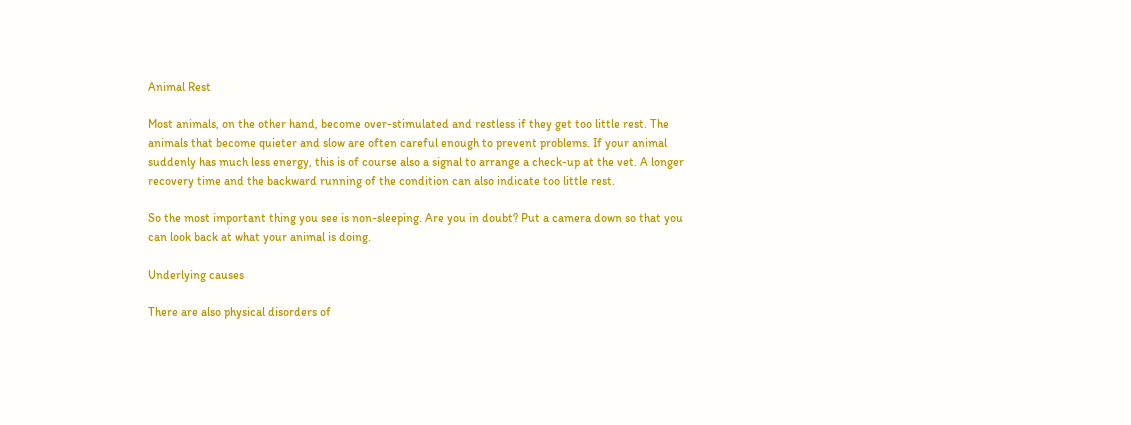Animal Rest

Most animals, on the other hand, become over-stimulated and restless if they get too little rest. The animals that become quieter and slow are often careful enough to prevent problems. If your animal suddenly has much less energy, this is of course also a signal to arrange a check-up at the vet. A longer recovery time and the backward running of the condition can also indicate too little rest.

So the most important thing you see is non-sleeping. Are you in doubt? Put a camera down so that you can look back at what your animal is doing.

Underlying causes

There are also physical disorders of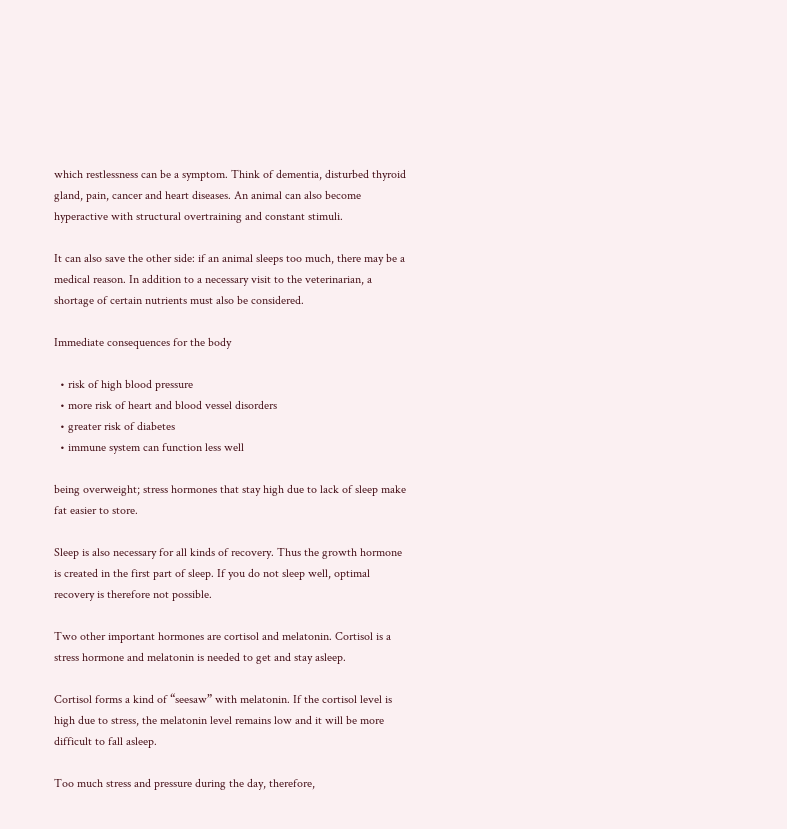which restlessness can be a symptom. Think of dementia, disturbed thyroid gland, pain, cancer and heart diseases. An animal can also become hyperactive with structural overtraining and constant stimuli.

It can also save the other side: if an animal sleeps too much, there may be a medical reason. In addition to a necessary visit to the veterinarian, a shortage of certain nutrients must also be considered.

Immediate consequences for the body

  • risk of high blood pressure
  • more risk of heart and blood vessel disorders
  • greater risk of diabetes
  • immune system can function less well

being overweight; stress hormones that stay high due to lack of sleep make fat easier to store.

Sleep is also necessary for all kinds of recovery. Thus the growth hormone is created in the first part of sleep. If you do not sleep well, optimal recovery is therefore not possible.

Two other important hormones are cortisol and melatonin. Cortisol is a stress hormone and melatonin is needed to get and stay asleep.

Cortisol forms a kind of “seesaw” with melatonin. If the cortisol level is high due to stress, the melatonin level remains low and it will be more difficult to fall asleep.

Too much stress and pressure during the day, therefore,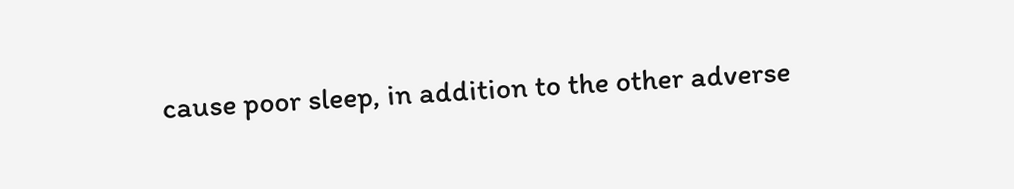cause poor sleep, in addition to the other adverse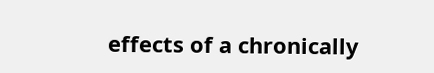effects of a chronically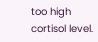too high cortisol level.